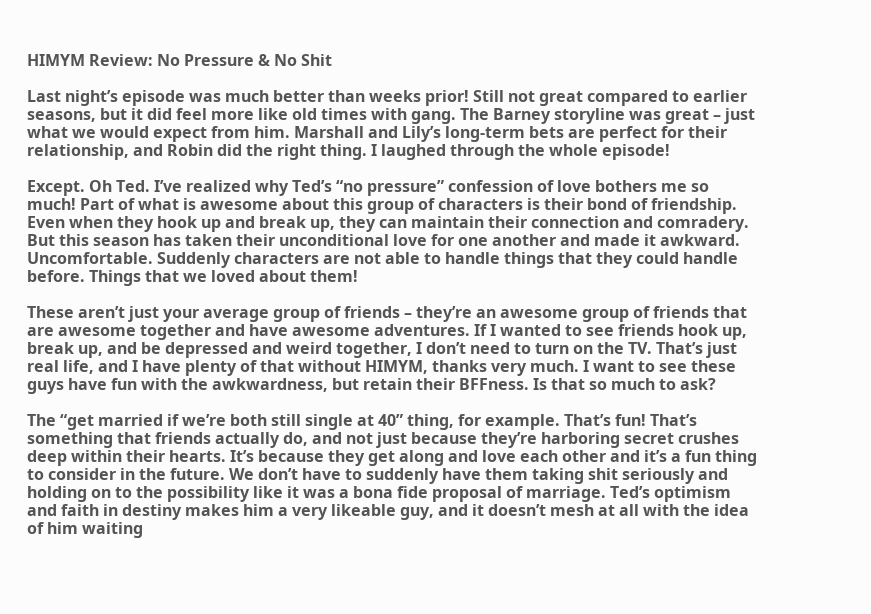HIMYM Review: No Pressure & No Shit

Last night’s episode was much better than weeks prior! Still not great compared to earlier seasons, but it did feel more like old times with gang. The Barney storyline was great – just what we would expect from him. Marshall and Lily’s long-term bets are perfect for their relationship, and Robin did the right thing. I laughed through the whole episode!

Except. Oh Ted. I’ve realized why Ted’s “no pressure” confession of love bothers me so much! Part of what is awesome about this group of characters is their bond of friendship. Even when they hook up and break up, they can maintain their connection and comradery. But this season has taken their unconditional love for one another and made it awkward. Uncomfortable. Suddenly characters are not able to handle things that they could handle before. Things that we loved about them!

These aren’t just your average group of friends – they’re an awesome group of friends that are awesome together and have awesome adventures. If I wanted to see friends hook up, break up, and be depressed and weird together, I don’t need to turn on the TV. That’s just real life, and I have plenty of that without HIMYM, thanks very much. I want to see these guys have fun with the awkwardness, but retain their BFFness. Is that so much to ask?

The “get married if we’re both still single at 40” thing, for example. That’s fun! That’s something that friends actually do, and not just because they’re harboring secret crushes deep within their hearts. It’s because they get along and love each other and it’s a fun thing to consider in the future. We don’t have to suddenly have them taking shit seriously and holding on to the possibility like it was a bona fide proposal of marriage. Ted’s optimism and faith in destiny makes him a very likeable guy, and it doesn’t mesh at all with the idea of him waiting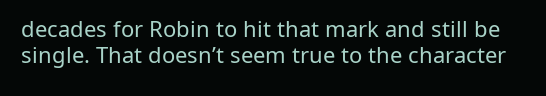decades for Robin to hit that mark and still be single. That doesn’t seem true to the character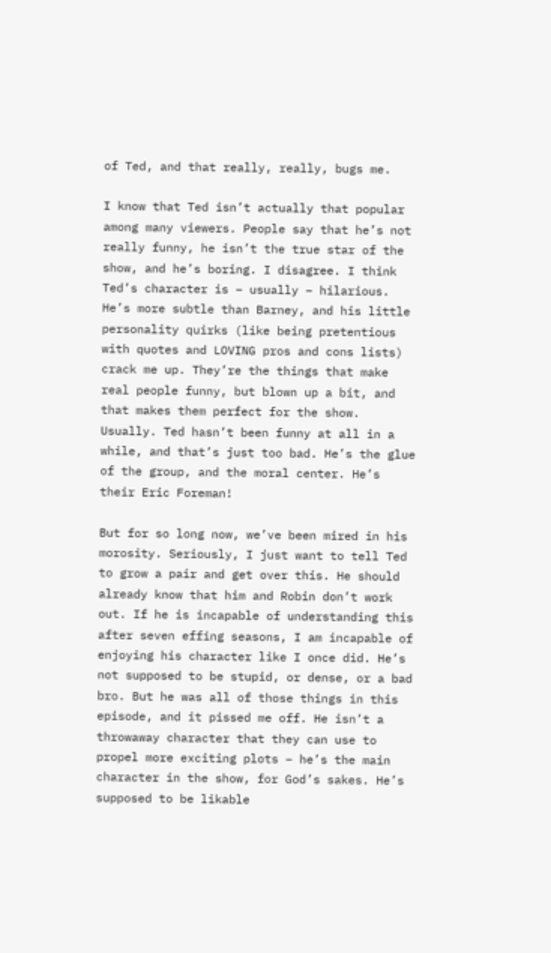of Ted, and that really, really, bugs me.

I know that Ted isn’t actually that popular among many viewers. People say that he’s not really funny, he isn’t the true star of the show, and he’s boring. I disagree. I think Ted’s character is – usually – hilarious. He’s more subtle than Barney, and his little personality quirks (like being pretentious with quotes and LOVING pros and cons lists) crack me up. They’re the things that make real people funny, but blown up a bit, and that makes them perfect for the show. Usually. Ted hasn’t been funny at all in a while, and that’s just too bad. He’s the glue of the group, and the moral center. He’s their Eric Foreman!

But for so long now, we’ve been mired in his morosity. Seriously, I just want to tell Ted to grow a pair and get over this. He should already know that him and Robin don’t work out. If he is incapable of understanding this after seven effing seasons, I am incapable of enjoying his character like I once did. He’s not supposed to be stupid, or dense, or a bad bro. But he was all of those things in this episode, and it pissed me off. He isn’t a throwaway character that they can use to propel more exciting plots – he’s the main character in the show, for God’s sakes. He’s supposed to be likable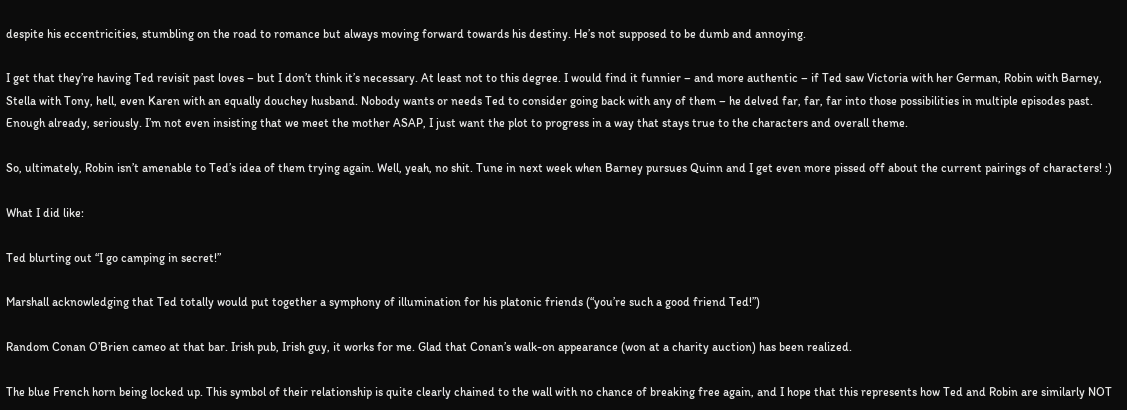despite his eccentricities, stumbling on the road to romance but always moving forward towards his destiny. He’s not supposed to be dumb and annoying.

I get that they’re having Ted revisit past loves – but I don’t think it’s necessary. At least not to this degree. I would find it funnier – and more authentic – if Ted saw Victoria with her German, Robin with Barney, Stella with Tony, hell, even Karen with an equally douchey husband. Nobody wants or needs Ted to consider going back with any of them – he delved far, far, far into those possibilities in multiple episodes past. Enough already, seriously. I’m not even insisting that we meet the mother ASAP, I just want the plot to progress in a way that stays true to the characters and overall theme.

So, ultimately, Robin isn’t amenable to Ted’s idea of them trying again. Well, yeah, no shit. Tune in next week when Barney pursues Quinn and I get even more pissed off about the current pairings of characters! :)

What I did like:

Ted blurting out “I go camping in secret!”

Marshall acknowledging that Ted totally would put together a symphony of illumination for his platonic friends (“you’re such a good friend Ted!”)

Random Conan O’Brien cameo at that bar. Irish pub, Irish guy, it works for me. Glad that Conan’s walk-on appearance (won at a charity auction) has been realized.

The blue French horn being locked up. This symbol of their relationship is quite clearly chained to the wall with no chance of breaking free again, and I hope that this represents how Ted and Robin are similarly NOT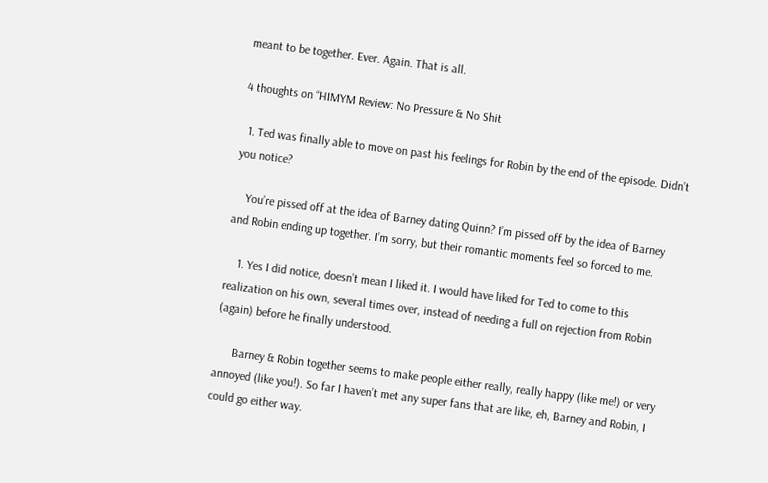meant to be together. Ever. Again. That is all.

4 thoughts on “HIMYM Review: No Pressure & No Shit

  1. Ted was finally able to move on past his feelings for Robin by the end of the episode. Didn’t you notice?

    You’re pissed off at the idea of Barney dating Quinn? I’m pissed off by the idea of Barney and Robin ending up together. I’m sorry, but their romantic moments feel so forced to me.

    1. Yes I did notice, doesn’t mean I liked it. I would have liked for Ted to come to this realization on his own, several times over, instead of needing a full on rejection from Robin (again) before he finally understood.

      Barney & Robin together seems to make people either really, really happy (like me!) or very annoyed (like you!). So far I haven’t met any super fans that are like, eh, Barney and Robin, I could go either way.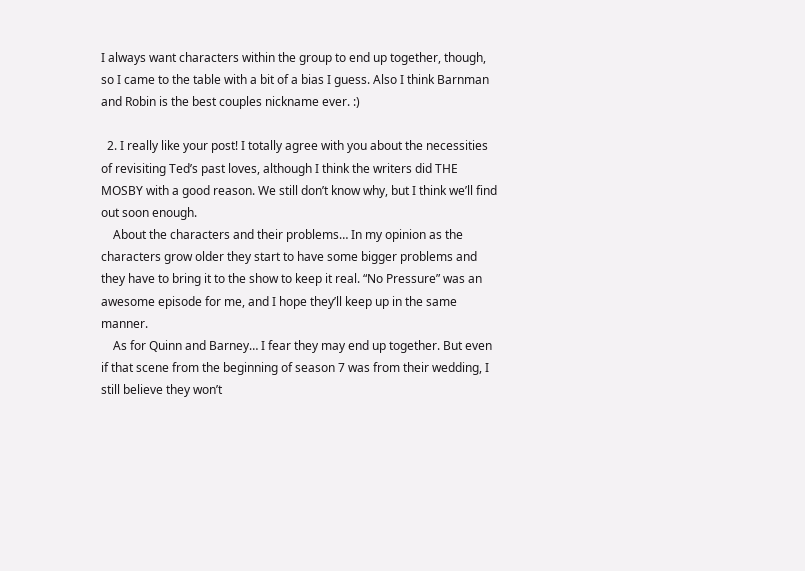I always want characters within the group to end up together, though, so I came to the table with a bit of a bias I guess. Also I think Barnman and Robin is the best couples nickname ever. :)

  2. I really like your post! I totally agree with you about the necessities of revisiting Ted’s past loves, although I think the writers did THE MOSBY with a good reason. We still don’t know why, but I think we’ll find out soon enough.
    About the characters and their problems… In my opinion as the characters grow older they start to have some bigger problems and they have to bring it to the show to keep it real. “No Pressure” was an awesome episode for me, and I hope they’ll keep up in the same manner.
    As for Quinn and Barney… I fear they may end up together. But even if that scene from the beginning of season 7 was from their wedding, I still believe they won’t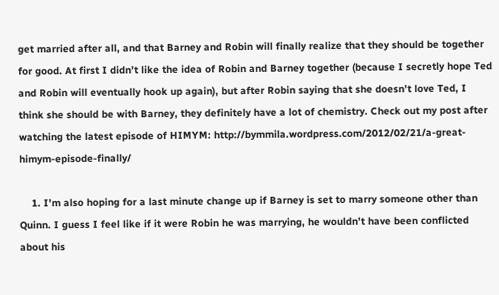get married after all, and that Barney and Robin will finally realize that they should be together for good. At first I didn’t like the idea of Robin and Barney together (because I secretly hope Ted and Robin will eventually hook up again), but after Robin saying that she doesn’t love Ted, I think she should be with Barney, they definitely have a lot of chemistry. Check out my post after watching the latest episode of HIMYM: http://bymmila.wordpress.com/2012/02/21/a-great-himym-episode-finally/

    1. I’m also hoping for a last minute change up if Barney is set to marry someone other than Quinn. I guess I feel like if it were Robin he was marrying, he wouldn’t have been conflicted about his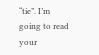“tie”. I’m going to read your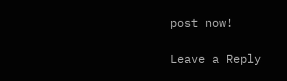post now!

Leave a Reply